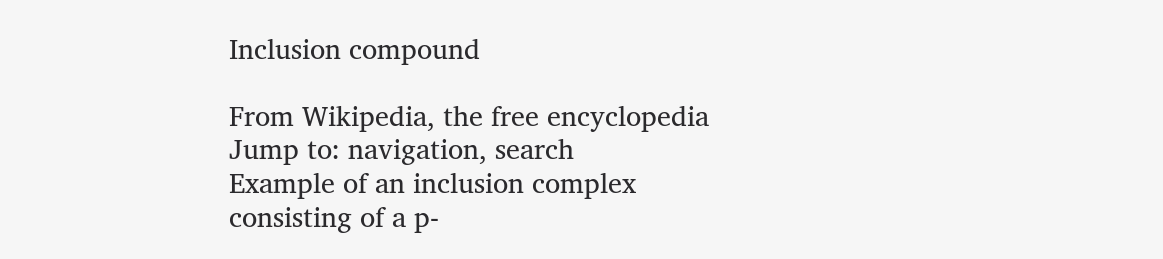Inclusion compound

From Wikipedia, the free encyclopedia
Jump to: navigation, search
Example of an inclusion complex consisting of a p-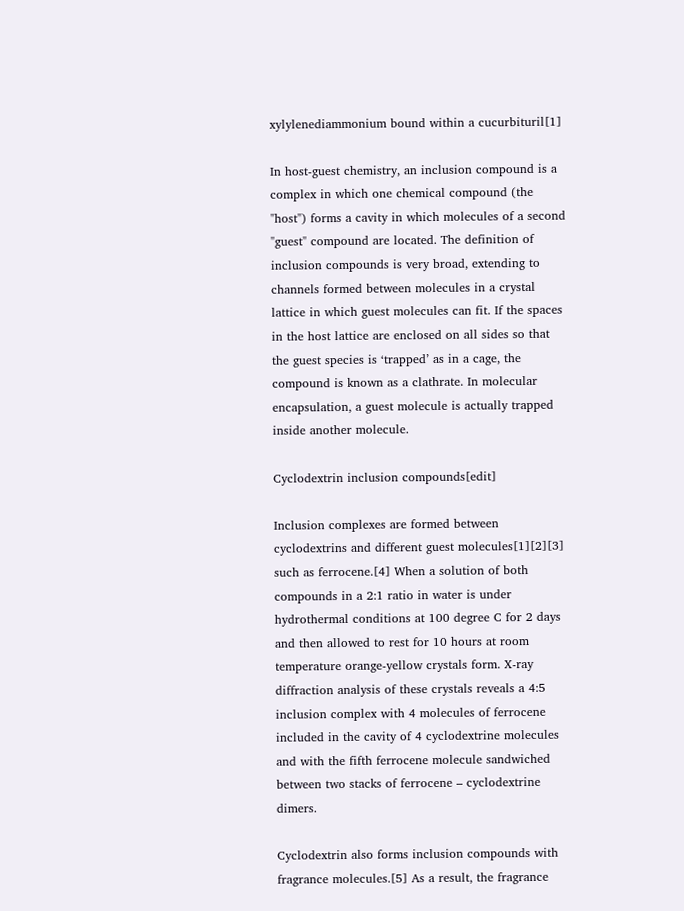xylylenediammonium bound within a cucurbituril[1]

In host-guest chemistry, an inclusion compound is a complex in which one chemical compound (the "host") forms a cavity in which molecules of a second "guest" compound are located. The definition of inclusion compounds is very broad, extending to channels formed between molecules in a crystal lattice in which guest molecules can fit. If the spaces in the host lattice are enclosed on all sides so that the guest species is ‘trapped’ as in a cage, the compound is known as a clathrate. In molecular encapsulation, a guest molecule is actually trapped inside another molecule.

Cyclodextrin inclusion compounds[edit]

Inclusion complexes are formed between cyclodextrins and different guest molecules[1][2][3] such as ferrocene.[4] When a solution of both compounds in a 2:1 ratio in water is under hydrothermal conditions at 100 degree C for 2 days and then allowed to rest for 10 hours at room temperature orange-yellow crystals form. X-ray diffraction analysis of these crystals reveals a 4:5 inclusion complex with 4 molecules of ferrocene included in the cavity of 4 cyclodextrine molecules and with the fifth ferrocene molecule sandwiched between two stacks of ferrocene – cyclodextrine dimers.

Cyclodextrin also forms inclusion compounds with fragrance molecules.[5] As a result, the fragrance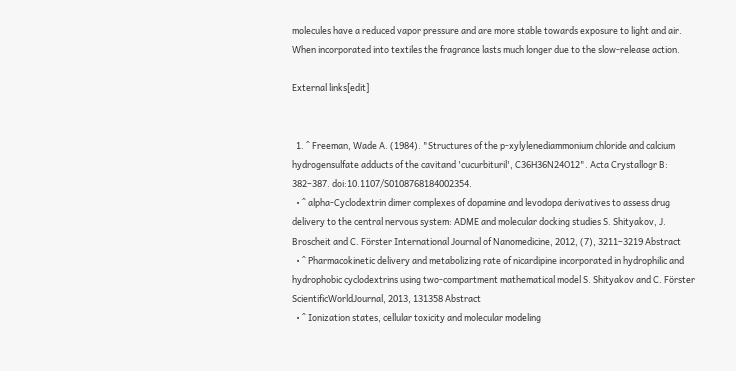molecules have a reduced vapor pressure and are more stable towards exposure to light and air. When incorporated into textiles the fragrance lasts much longer due to the slow-release action.

External links[edit]


  1. ^ Freeman, Wade A. (1984). "Structures of the p-xylylenediammonium chloride and calcium hydrogensulfate adducts of the cavitand 'cucurbituril', C36H36N24O12". Acta Crystallogr B: 382–387. doi:10.1107/S0108768184002354.
  • ^ alpha-Cyclodextrin dimer complexes of dopamine and levodopa derivatives to assess drug delivery to the central nervous system: ADME and molecular docking studies S. Shityakov, J. Broscheit and C. Förster International Journal of Nanomedicine, 2012, (7), 3211–3219 Abstract
  • ^ Pharmacokinetic delivery and metabolizing rate of nicardipine incorporated in hydrophilic and hydrophobic cyclodextrins using two-compartment mathematical model S. Shityakov and C. Förster ScientificWorldJournal, 2013, 131358 Abstract
  • ^ Ionization states, cellular toxicity and molecular modeling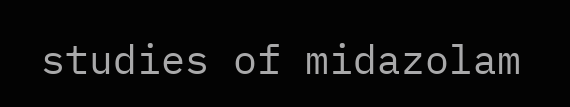studies of midazolam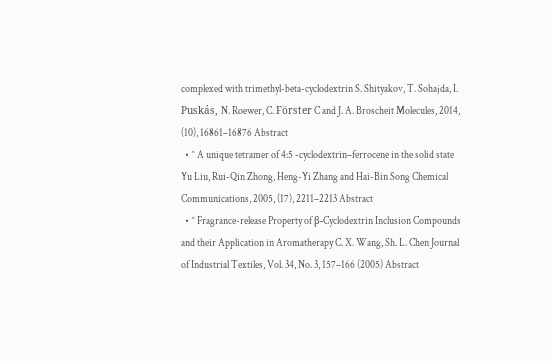complexed with trimethyl-beta-cyclodextrin S. Shityakov, T. Sohajda, I. Puskás, N. Roewer, C. Förster C and J. A. Broscheit Molecules, 2014, (10), 16861–16876 Abstract
  • ^ A unique tetramer of 4:5 -cyclodextrin–ferrocene in the solid state Yu Liu, Rui-Qin Zhong, Heng-Yi Zhang and Hai-Bin Song Chemical Communications, 2005, (17), 2211–2213 Abstract
  • ^ Fragrance-release Property of β-Cyclodextrin Inclusion Compounds and their Application in Aromatherapy C. X. Wang, Sh. L. Chen Journal of Industrial Textiles, Vol. 34, No. 3, 157–166 (2005) Abstract